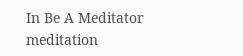In Be A Meditator meditation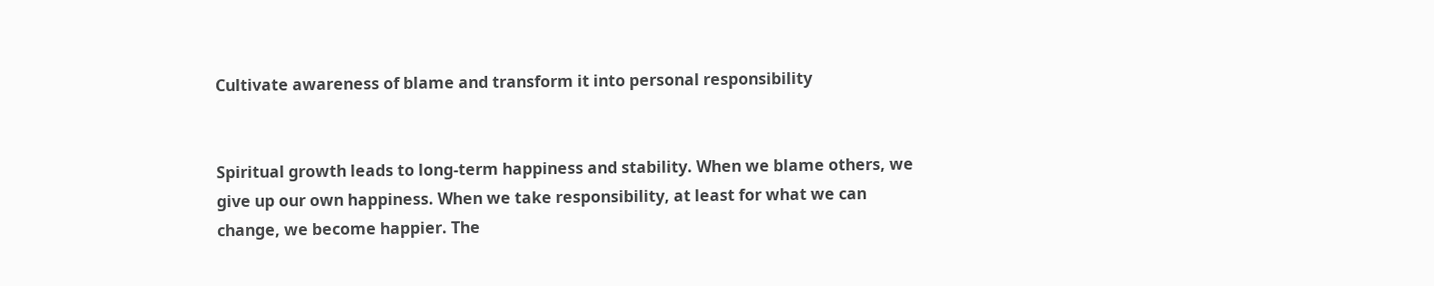Cultivate awareness of blame and transform it into personal responsibility


Spiritual growth leads to long-term happiness and stability. When we blame others, we give up our own happiness. When we take responsibility, at least for what we can change, we become happier. The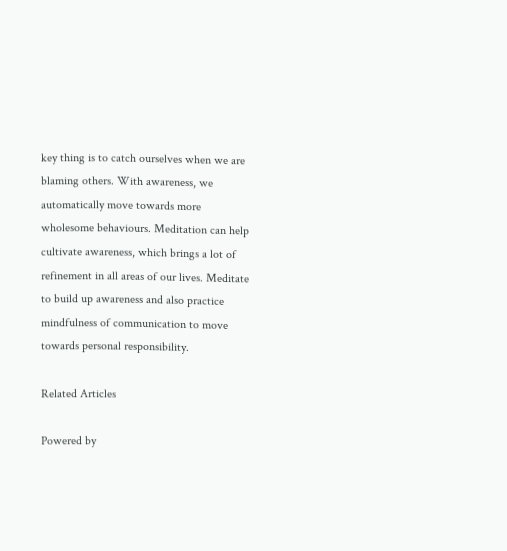key thing is to catch ourselves when we are blaming others. With awareness, we automatically move towards more wholesome behaviours. Meditation can help cultivate awareness, which brings a lot of refinement in all areas of our lives. Meditate to build up awareness and also practice mindfulness of communication to move towards personal responsibility.

Related Articles

Powered by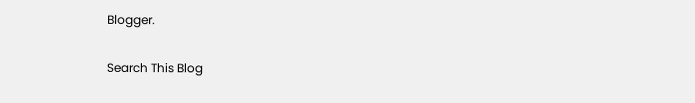Blogger.

Search This Blog